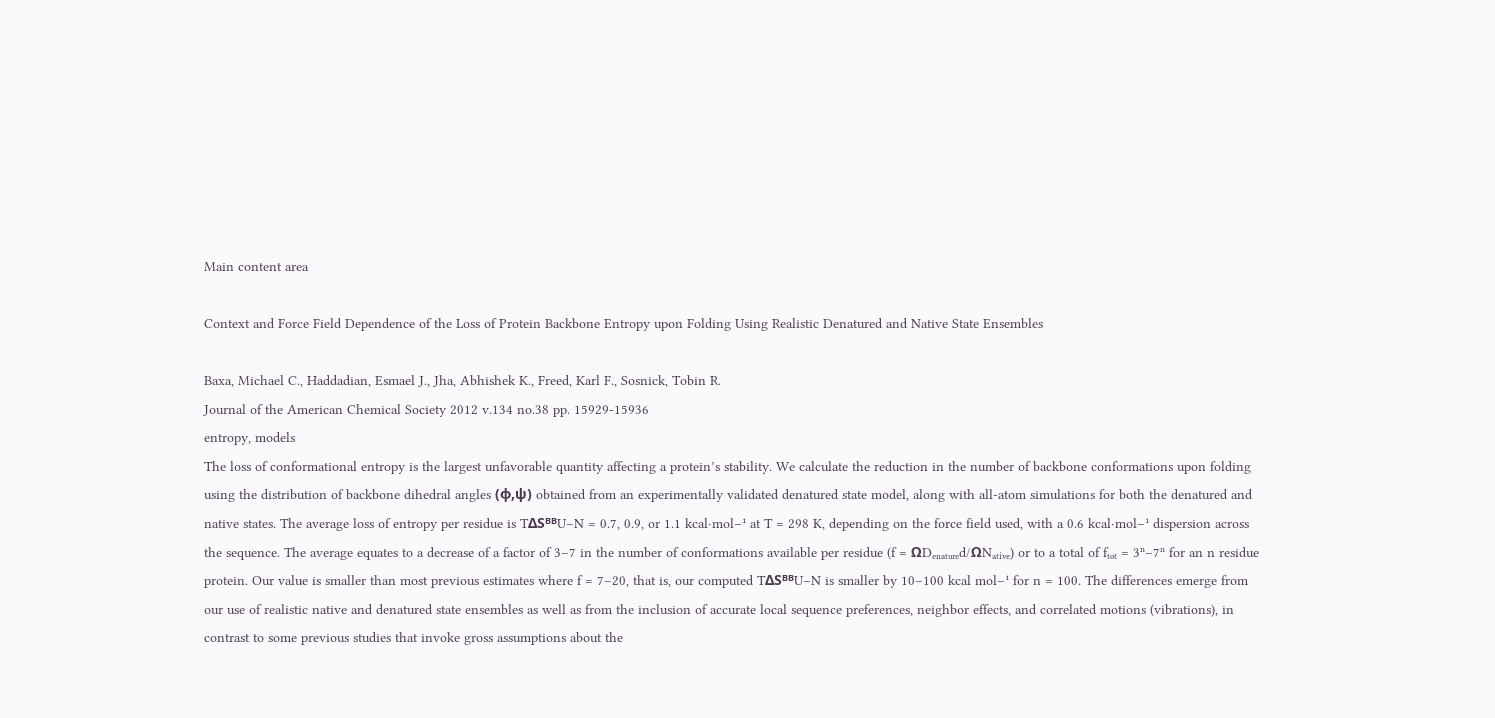Main content area

Context and Force Field Dependence of the Loss of Protein Backbone Entropy upon Folding Using Realistic Denatured and Native State Ensembles

Baxa, Michael C., Haddadian, Esmael J., Jha, Abhishek K., Freed, Karl F., Sosnick, Tobin R.
Journal of the American Chemical Society 2012 v.134 no.38 pp. 15929-15936
entropy, models
The loss of conformational entropy is the largest unfavorable quantity affecting a protein’s stability. We calculate the reduction in the number of backbone conformations upon folding using the distribution of backbone dihedral angles (ϕ,ψ) obtained from an experimentally validated denatured state model, along with all-atom simulations for both the denatured and native states. The average loss of entropy per residue is TΔSᴮᴮU–N = 0.7, 0.9, or 1.1 kcal·mol–¹ at T = 298 K, depending on the force field used, with a 0.6 kcal·mol–¹ dispersion across the sequence. The average equates to a decrease of a factor of 3–7 in the number of conformations available per residue (f = ΩDₑₙₐₜᵤᵣₑd/ΩNₐₜᵢᵥₑ) or to a total of fₜₒₜ = 3ⁿ–7ⁿ for an n residue protein. Our value is smaller than most previous estimates where f = 7–20, that is, our computed TΔSᴮᴮU–N is smaller by 10–100 kcal mol–¹ for n = 100. The differences emerge from our use of realistic native and denatured state ensembles as well as from the inclusion of accurate local sequence preferences, neighbor effects, and correlated motions (vibrations), in contrast to some previous studies that invoke gross assumptions about the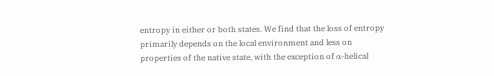entropy in either or both states. We find that the loss of entropy primarily depends on the local environment and less on properties of the native state, with the exception of α-helical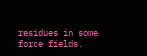residues in some force fields.